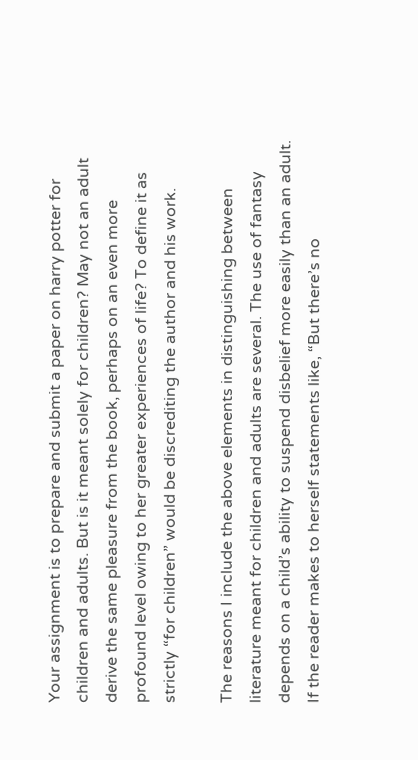Your assignment is to prepare and submit a paper on harry potter for children and adults. But is it meant solely for children? May not an adult derive the same pleasure from the book, perhaps on an even more profound level owing to her greater experiences of life? To define it as strictly “for children” would be discrediting the author and his work.

The reasons I include the above elements in distinguishing between literature meant for children and adults are several. The use of fantasy depends on a child’s ability to suspend disbelief more easily than an adult. If the reader makes to herself statements like, “But there’s no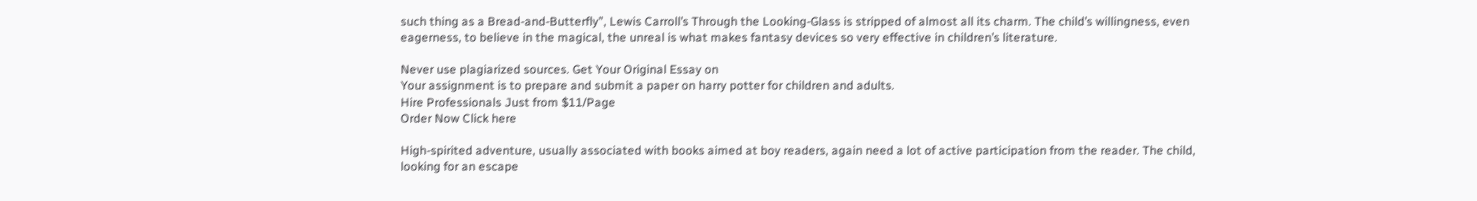such thing as a Bread-and-Butterfly”, Lewis Carroll’s Through the Looking-Glass is stripped of almost all its charm. The child’s willingness, even eagerness, to believe in the magical, the unreal is what makes fantasy devices so very effective in children’s literature.

Never use plagiarized sources. Get Your Original Essay on
Your assignment is to prepare and submit a paper on harry potter for children and adults.
Hire Professionals Just from $11/Page
Order Now Click here

High-spirited adventure, usually associated with books aimed at boy readers, again need a lot of active participation from the reader. The child, looking for an escape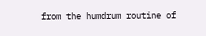from the humdrum routine of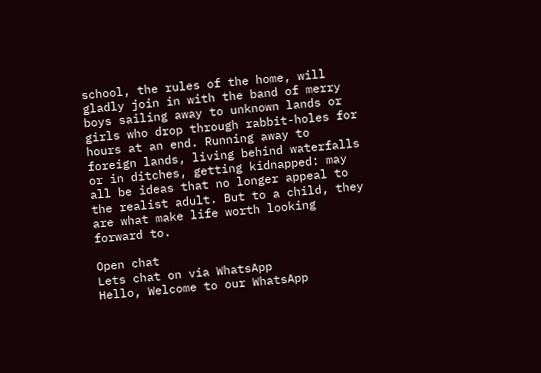school, the rules of the home, will gladly join in with the band of merry boys sailing away to unknown lands or girls who drop through rabbit-holes for hours at an end. Running away to foreign lands, living behind waterfalls or in ditches, getting kidnapped: may all be ideas that no longer appeal to the realist adult. But to a child, they are what make life worth looking forward to.

Open chat
Lets chat on via WhatsApp
Hello, Welcome to our WhatsApp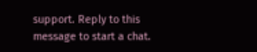support. Reply to this message to start a chat.